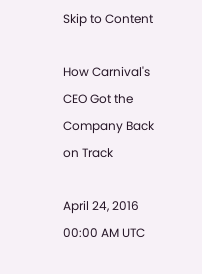Skip to Content

How Carnival's CEO Got the Company Back on Track

April 24, 2016 00:00 AM UTC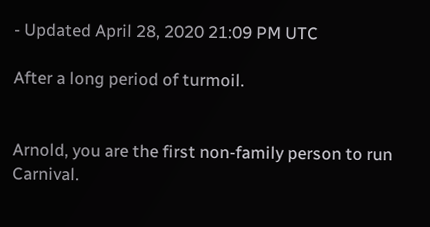- Updated April 28, 2020 21:09 PM UTC

After a long period of turmoil.


Arnold, you are the first non-family person to run Carnival.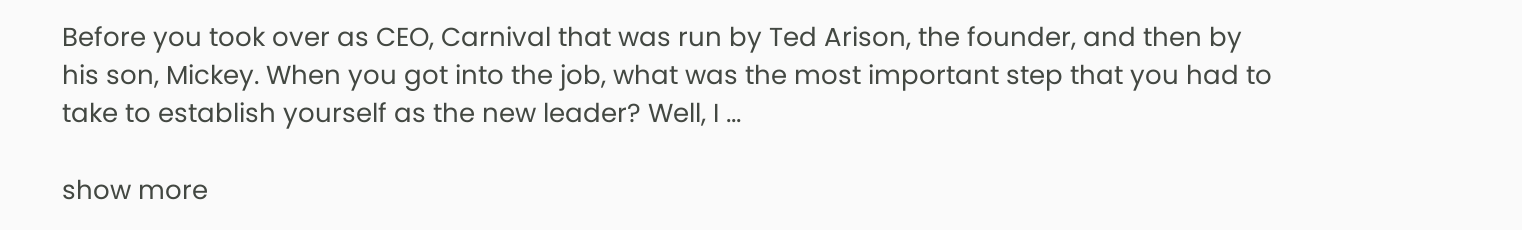Before you took over as CEO, Carnival that was run by Ted Arison, the founder, and then by his son, Mickey. When you got into the job, what was the most important step that you had to take to establish yourself as the new leader? Well, I ...

show more